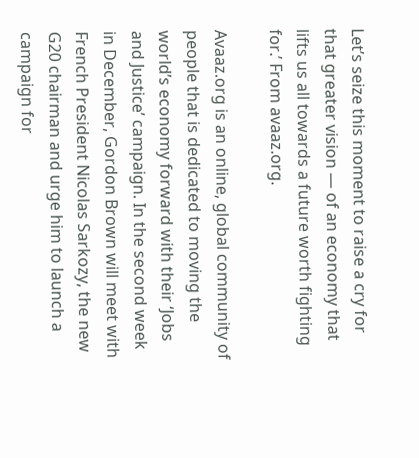Let’s seize this moment to raise a cry for that greater vision — of an economy that lifts us all towards a future worth fighting for.’ From avaaz.org.

Avaaz.org is an online, global community of people that is dedicated to moving the world’s economy forward with their ‘Jobs and Justice’ campaign. In the second week in December, Gordon Brown will meet with French President Nicolas Sarkozy, the new G20 chairman and urge him to launch a campaign for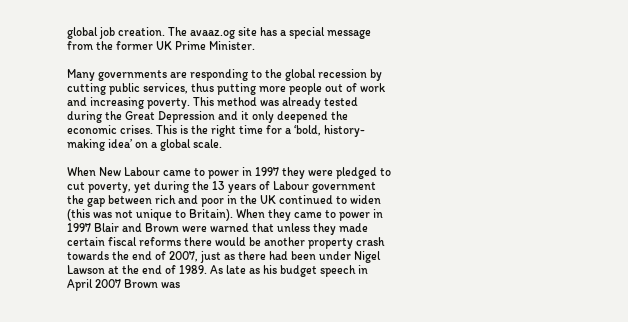global job creation. The avaaz.og site has a special message from the former UK Prime Minister.

Many governments are responding to the global recession by cutting public services, thus putting more people out of work and increasing poverty. This method was already tested during the Great Depression and it only deepened the economic crises. This is the right time for a ‘bold, history-making idea’ on a global scale.

When New Labour came to power in 1997 they were pledged to cut poverty, yet during the 13 years of Labour government the gap between rich and poor in the UK continued to widen (this was not unique to Britain). When they came to power in 1997 Blair and Brown were warned that unless they made certain fiscal reforms there would be another property crash towards the end of 2007, just as there had been under Nigel Lawson at the end of 1989. As late as his budget speech in April 2007 Brown was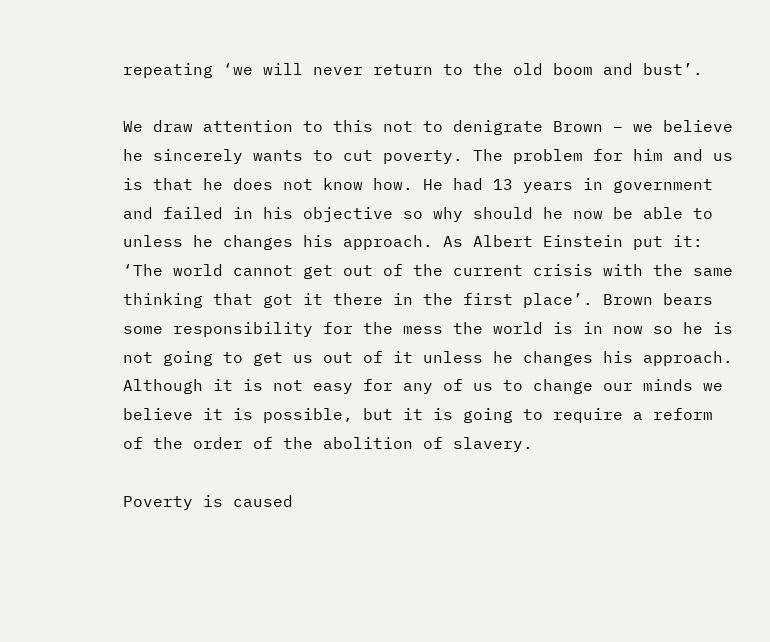repeating ‘we will never return to the old boom and bust’.

We draw attention to this not to denigrate Brown – we believe he sincerely wants to cut poverty. The problem for him and us is that he does not know how. He had 13 years in government and failed in his objective so why should he now be able to unless he changes his approach. As Albert Einstein put it: ‘The world cannot get out of the current crisis with the same thinking that got it there in the first place’. Brown bears some responsibility for the mess the world is in now so he is not going to get us out of it unless he changes his approach. Although it is not easy for any of us to change our minds we believe it is possible, but it is going to require a reform of the order of the abolition of slavery.

Poverty is caused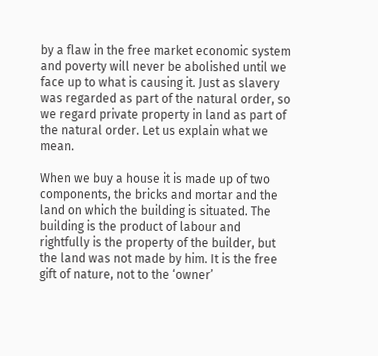by a flaw in the free market economic system and poverty will never be abolished until we face up to what is causing it. Just as slavery was regarded as part of the natural order, so we regard private property in land as part of the natural order. Let us explain what we mean.

When we buy a house it is made up of two components, the bricks and mortar and the land on which the building is situated. The building is the product of labour and rightfully is the property of the builder, but the land was not made by him. It is the free gift of nature, not to the ‘owner’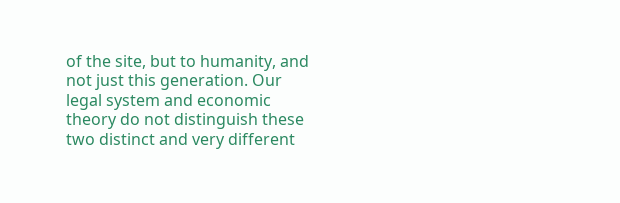of the site, but to humanity, and not just this generation. Our legal system and economic theory do not distinguish these two distinct and very different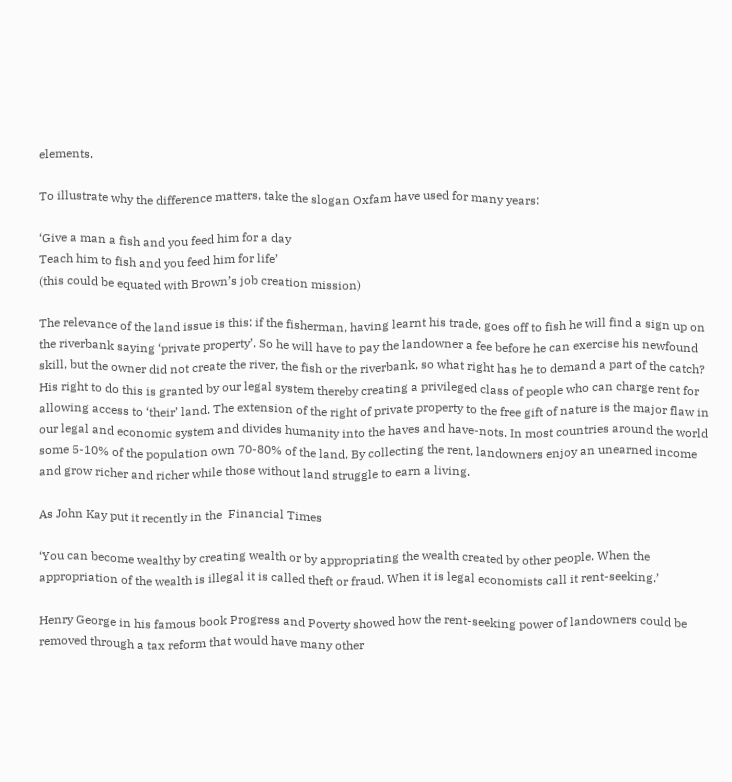elements.

To illustrate why the difference matters, take the slogan Oxfam have used for many years:

‘Give a man a fish and you feed him for a day
Teach him to fish and you feed him for life’
(this could be equated with Brown’s job creation mission)

The relevance of the land issue is this: if the fisherman, having learnt his trade, goes off to fish he will find a sign up on the riverbank saying ‘private property’. So he will have to pay the landowner a fee before he can exercise his newfound skill, but the owner did not create the river, the fish or the riverbank, so what right has he to demand a part of the catch? His right to do this is granted by our legal system thereby creating a privileged class of people who can charge rent for allowing access to ‘their’ land. The extension of the right of private property to the free gift of nature is the major flaw in our legal and economic system and divides humanity into the haves and have-nots. In most countries around the world some 5-10% of the population own 70-80% of the land. By collecting the rent, landowners enjoy an unearned income and grow richer and richer while those without land struggle to earn a living.

As John Kay put it recently in the  Financial Times

‘You can become wealthy by creating wealth or by appropriating the wealth created by other people. When the appropriation of the wealth is illegal it is called theft or fraud. When it is legal economists call it rent-seeking.’

Henry George in his famous book Progress and Poverty showed how the rent-seeking power of landowners could be removed through a tax reform that would have many other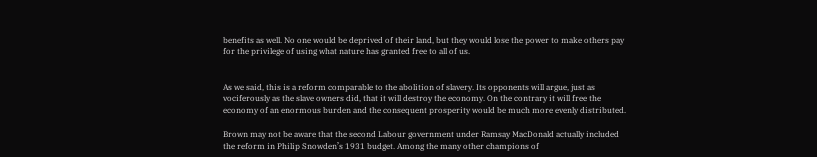benefits as well. No one would be deprived of their land, but they would lose the power to make others pay for the privilege of using what nature has granted free to all of us.


As we said, this is a reform comparable to the abolition of slavery. Its opponents will argue, just as vociferously as the slave owners did, that it will destroy the economy. On the contrary it will free the economy of an enormous burden and the consequent prosperity would be much more evenly distributed.

Brown may not be aware that the second Labour government under Ramsay MacDonald actually included the reform in Philip Snowden’s 1931 budget. Among the many other champions of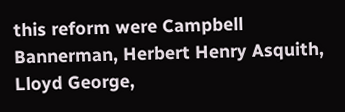this reform were Campbell Bannerman, Herbert Henry Asquith, Lloyd George,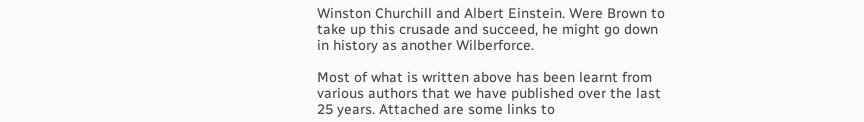Winston Churchill and Albert Einstein. Were Brown to take up this crusade and succeed, he might go down in history as another Wilberforce.

Most of what is written above has been learnt from various authors that we have published over the last 25 years. Attached are some links to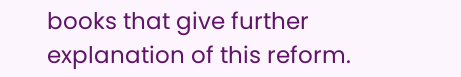books that give further explanation of this reform.